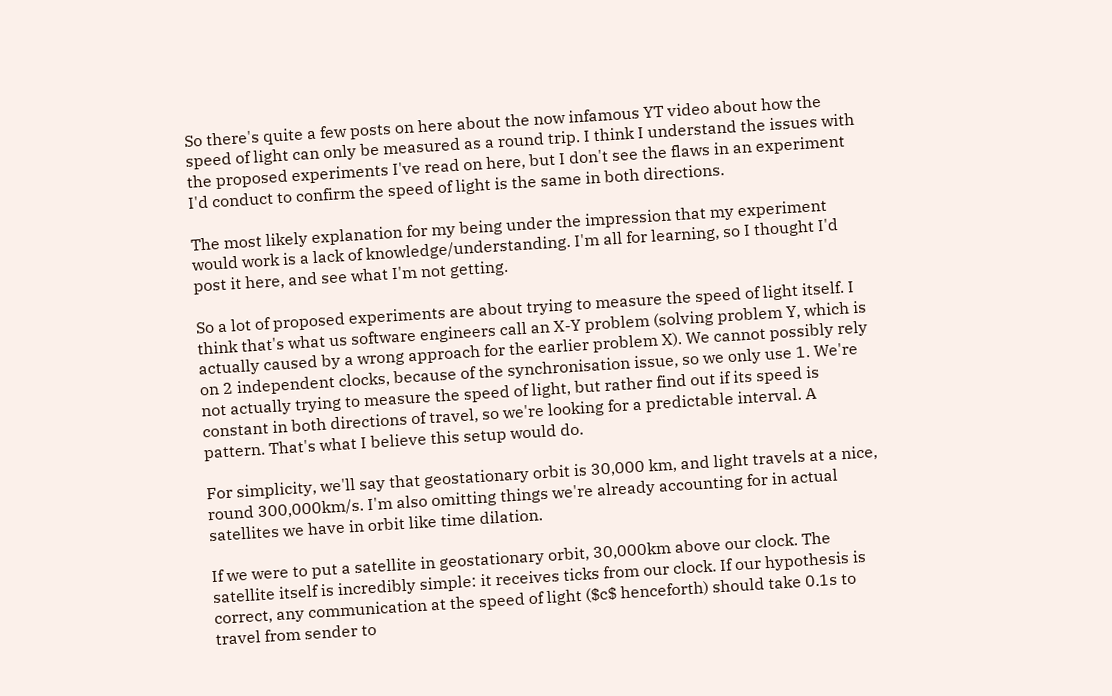So there's quite a few posts on here about the now infamous YT video about how the speed of light can only be measured as a round trip. I think I understand the issues with the proposed experiments I've read on here, but I don't see the flaws in an experiment I'd conduct to confirm the speed of light is the same in both directions.

The most likely explanation for my being under the impression that my experiment would work is a lack of knowledge/understanding. I'm all for learning, so I thought I'd post it here, and see what I'm not getting.

So a lot of proposed experiments are about trying to measure the speed of light itself. I think that's what us software engineers call an X-Y problem (solving problem Y, which is actually caused by a wrong approach for the earlier problem X). We cannot possibly rely on 2 independent clocks, because of the synchronisation issue, so we only use 1. We're not actually trying to measure the speed of light, but rather find out if its speed is constant in both directions of travel, so we're looking for a predictable interval. A pattern. That's what I believe this setup would do.

For simplicity, we'll say that geostationary orbit is 30,000 km, and light travels at a nice, round 300,000km/s. I'm also omitting things we're already accounting for in actual satellites we have in orbit like time dilation.

If we were to put a satellite in geostationary orbit, 30,000km above our clock. The satellite itself is incredibly simple: it receives ticks from our clock. If our hypothesis is correct, any communication at the speed of light ($c$ henceforth) should take 0.1s to travel from sender to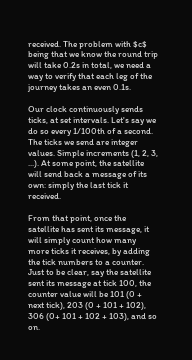received. The problem with $c$ being that we know the round trip will take 0.2s in total, we need a way to verify that each leg of the journey takes an even 0.1s.

Our clock continuously sends ticks, at set intervals. Let's say we do so every 1/100th of a second. The ticks we send are integer values. Simple increments (1, 2, 3, ...). At some point, the satellite will send back a message of its own: simply the last tick it received.

From that point, once the satellite has sent its message, it will simply count how many more ticks it receives, by adding the tick numbers to a counter. Just to be clear, say the satellite sent its message at tick 100, the counter value will be 101 (0 + next tick), 203 (0 + 101 + 102), 306 (0+ 101 + 102 + 103), and so on.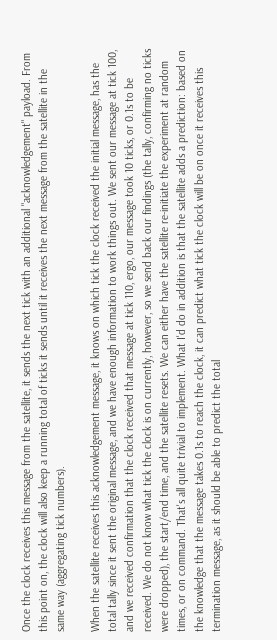Once the clock receives this message from the satellite, it sends the next tick with an additional "acknowledgement" payload. From this point on, the clock will also keep a running total of ticks it sends until it receives the next message from the satellite in the same way (aggregating tick numbers).

When the satellite receives this acknowledgement message, it knows on which tick the clock received the initial message, has the total tally since it sent the original message, and we have enough information to work things out. We sent our message at tick 100, and we received confirmation that the clock received that message at tick 110, ergo, our message took 10 ticks, or 0.1s to be received. We do not know what tick the clock is on currently, however, so we send back our findings (the tally, confirming no ticks were dropped), the start/end time, and the satellite resets. We can either have the satellite re-initiate the experiment at random times, or on command. That's all quite trivial to implement. What I'd do in addition is that the satellite adds a prediction: based on the knowledge that the message takes 0.1s to reach the clock, it can predict what tick the clock will be on once it receives this termination message, as it should be able to predict the total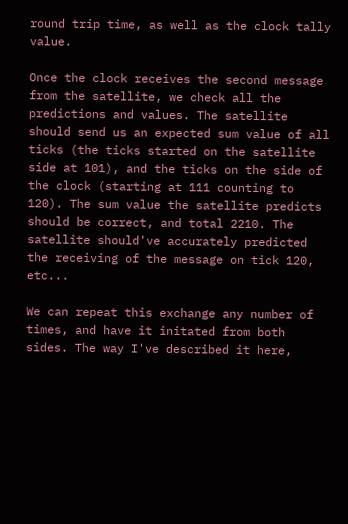round trip time, as well as the clock tally value.

Once the clock receives the second message from the satellite, we check all the predictions and values. The satellite should send us an expected sum value of all ticks (the ticks started on the satellite side at 101), and the ticks on the side of the clock (starting at 111 counting to 120). The sum value the satellite predicts should be correct, and total 2210. The satellite should've accurately predicted the receiving of the message on tick 120, etc...

We can repeat this exchange any number of times, and have it initated from both sides. The way I've described it here,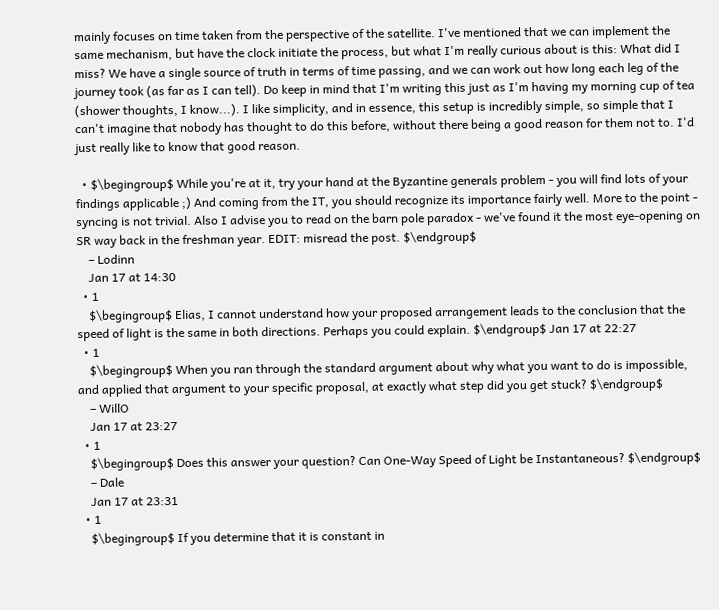mainly focuses on time taken from the perspective of the satellite. I've mentioned that we can implement the same mechanism, but have the clock initiate the process, but what I'm really curious about is this: What did I miss? We have a single source of truth in terms of time passing, and we can work out how long each leg of the journey took (as far as I can tell). Do keep in mind that I'm writing this just as I'm having my morning cup of tea (shower thoughts, I know...). I like simplicity, and in essence, this setup is incredibly simple, so simple that I can't imagine that nobody has thought to do this before, without there being a good reason for them not to. I'd just really like to know that good reason.

  • $\begingroup$ While you're at it, try your hand at the Byzantine generals problem - you will find lots of your findings applicable ;) And coming from the IT, you should recognize its importance fairly well. More to the point - syncing is not trivial. Also I advise you to read on the barn pole paradox - we've found it the most eye-opening on SR way back in the freshman year. EDIT: misread the post. $\endgroup$
    – Lodinn
    Jan 17 at 14:30
  • 1
    $\begingroup$ Elias, I cannot understand how your proposed arrangement leads to the conclusion that the speed of light is the same in both directions. Perhaps you could explain. $\endgroup$ Jan 17 at 22:27
  • 1
    $\begingroup$ When you ran through the standard argument about why what you want to do is impossible, and applied that argument to your specific proposal, at exactly what step did you get stuck? $\endgroup$
    – WillO
    Jan 17 at 23:27
  • 1
    $\begingroup$ Does this answer your question? Can One-Way Speed of Light be Instantaneous? $\endgroup$
    – Dale
    Jan 17 at 23:31
  • 1
    $\begingroup$ If you determine that it is constant in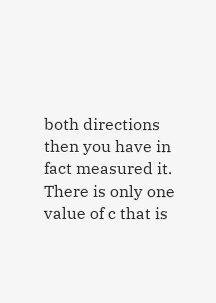both directions then you have in fact measured it. There is only one value of c that is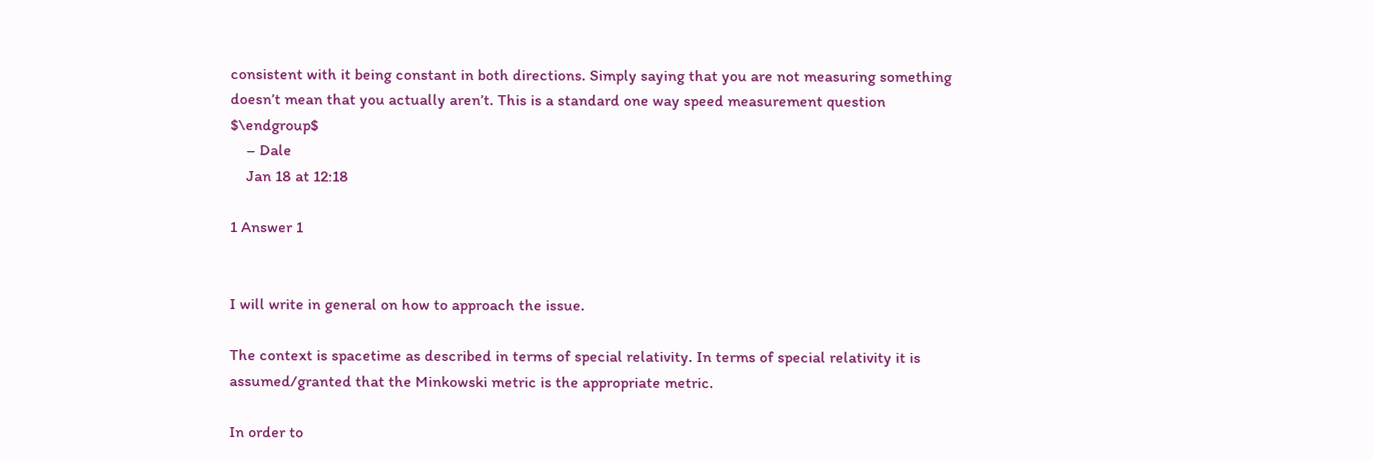consistent with it being constant in both directions. Simply saying that you are not measuring something doesn’t mean that you actually aren’t. This is a standard one way speed measurement question $\endgroup$
    – Dale
    Jan 18 at 12:18

1 Answer 1


I will write in general on how to approach the issue.

The context is spacetime as described in terms of special relativity. In terms of special relativity it is assumed/granted that the Minkowski metric is the appropriate metric.

In order to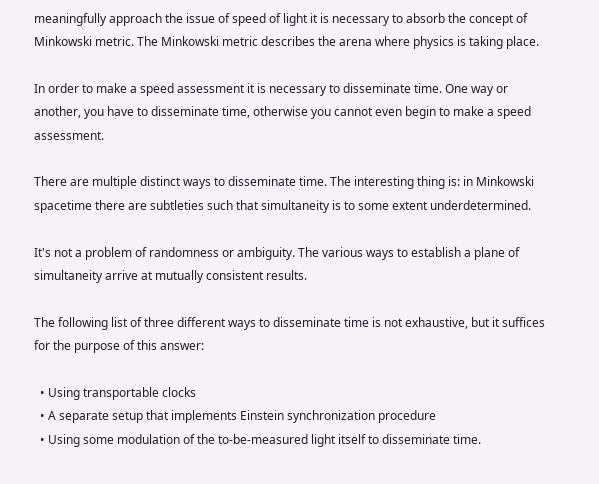meaningfully approach the issue of speed of light it is necessary to absorb the concept of Minkowski metric. The Minkowski metric describes the arena where physics is taking place.

In order to make a speed assessment it is necessary to disseminate time. One way or another, you have to disseminate time, otherwise you cannot even begin to make a speed assessment.

There are multiple distinct ways to disseminate time. The interesting thing is: in Minkowski spacetime there are subtleties such that simultaneity is to some extent underdetermined.

It's not a problem of randomness or ambiguity. The various ways to establish a plane of simultaneity arrive at mutually consistent results.

The following list of three different ways to disseminate time is not exhaustive, but it suffices for the purpose of this answer:

  • Using transportable clocks
  • A separate setup that implements Einstein synchronization procedure
  • Using some modulation of the to-be-measured light itself to disseminate time.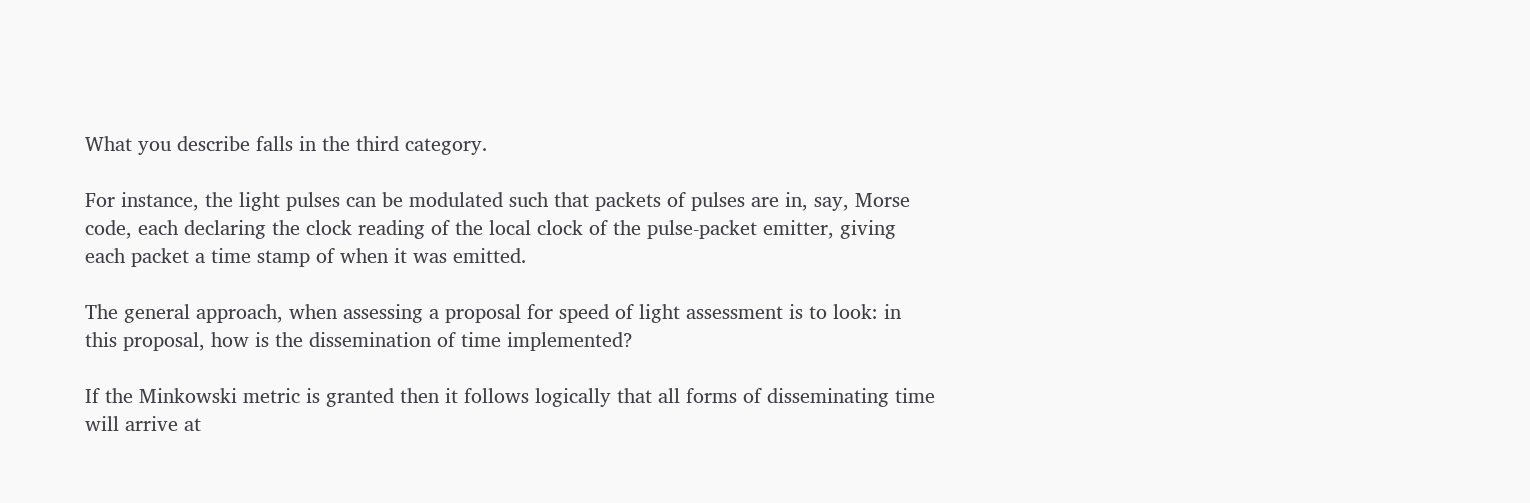What you describe falls in the third category.

For instance, the light pulses can be modulated such that packets of pulses are in, say, Morse code, each declaring the clock reading of the local clock of the pulse-packet emitter, giving each packet a time stamp of when it was emitted.

The general approach, when assessing a proposal for speed of light assessment is to look: in this proposal, how is the dissemination of time implemented?

If the Minkowski metric is granted then it follows logically that all forms of disseminating time will arrive at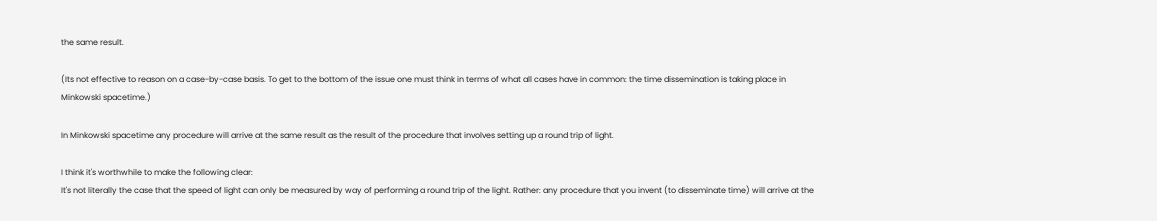the same result.

(Its not effective to reason on a case-by-case basis. To get to the bottom of the issue one must think in terms of what all cases have in common: the time dissemination is taking place in Minkowski spacetime.)

In Minkowski spacetime any procedure will arrive at the same result as the result of the procedure that involves setting up a round trip of light.

I think it's worthwhile to make the following clear:
It's not literally the case that the speed of light can only be measured by way of performing a round trip of the light. Rather: any procedure that you invent (to disseminate time) will arrive at the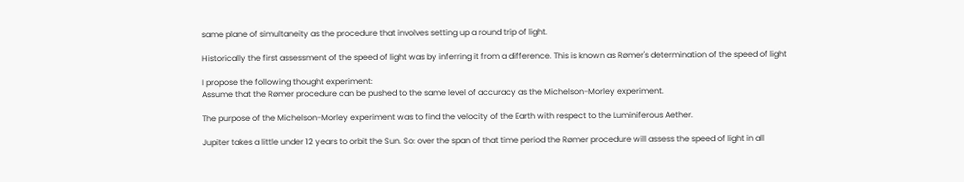same plane of simultaneity as the procedure that involves setting up a round trip of light.

Historically the first assessment of the speed of light was by inferring it from a difference. This is known as Rømer's determination of the speed of light

I propose the following thought experiment:
Assume that the Rømer procedure can be pushed to the same level of accuracy as the Michelson-Morley experiment.

The purpose of the Michelson-Morley experiment was to find the velocity of the Earth with respect to the Luminiferous Aether.

Jupiter takes a little under 12 years to orbit the Sun. So: over the span of that time period the Rømer procedure will assess the speed of light in all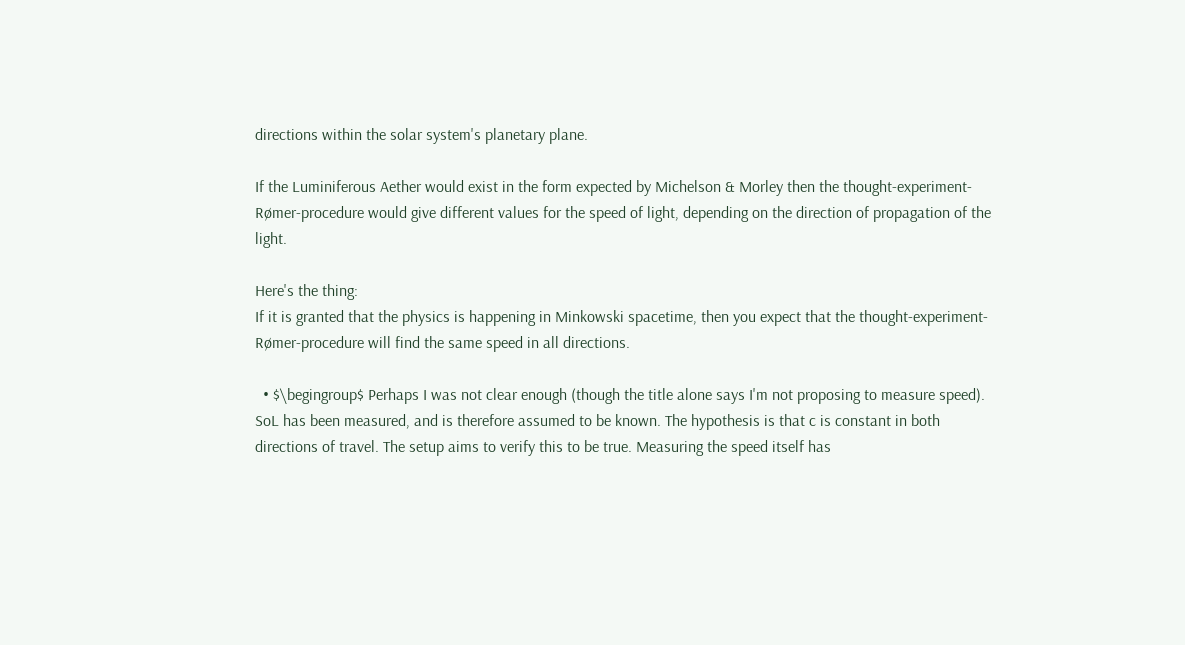directions within the solar system's planetary plane.

If the Luminiferous Aether would exist in the form expected by Michelson & Morley then the thought-experiment-Rømer-procedure would give different values for the speed of light, depending on the direction of propagation of the light.

Here's the thing:
If it is granted that the physics is happening in Minkowski spacetime, then you expect that the thought-experiment-Rømer-procedure will find the same speed in all directions.

  • $\begingroup$ Perhaps I was not clear enough (though the title alone says I'm not proposing to measure speed). SoL has been measured, and is therefore assumed to be known. The hypothesis is that c is constant in both directions of travel. The setup aims to verify this to be true. Measuring the speed itself has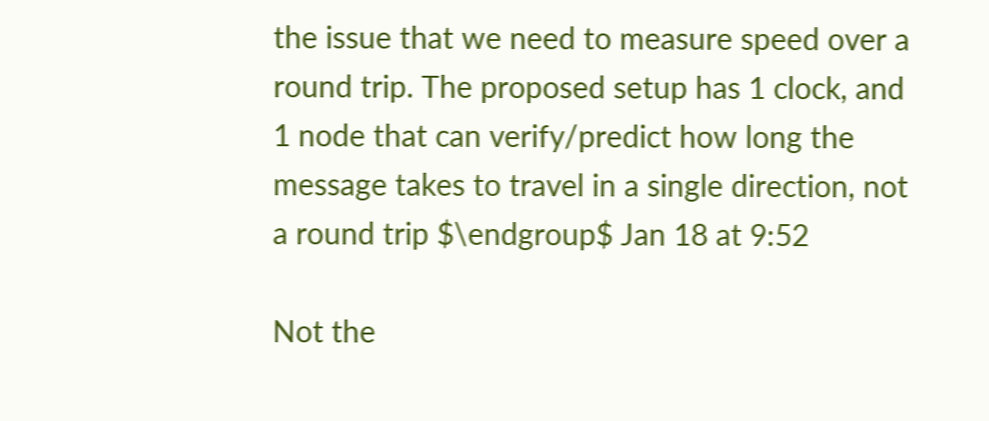the issue that we need to measure speed over a round trip. The proposed setup has 1 clock, and 1 node that can verify/predict how long the message takes to travel in a single direction, not a round trip $\endgroup$ Jan 18 at 9:52

Not the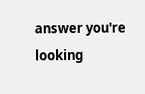answer you're looking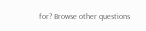for? Browse other questions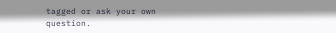tagged or ask your own question.